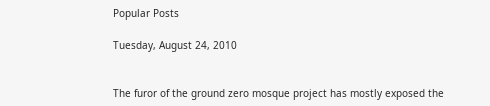Popular Posts

Tuesday, August 24, 2010


The furor of the ground zero mosque project has mostly exposed the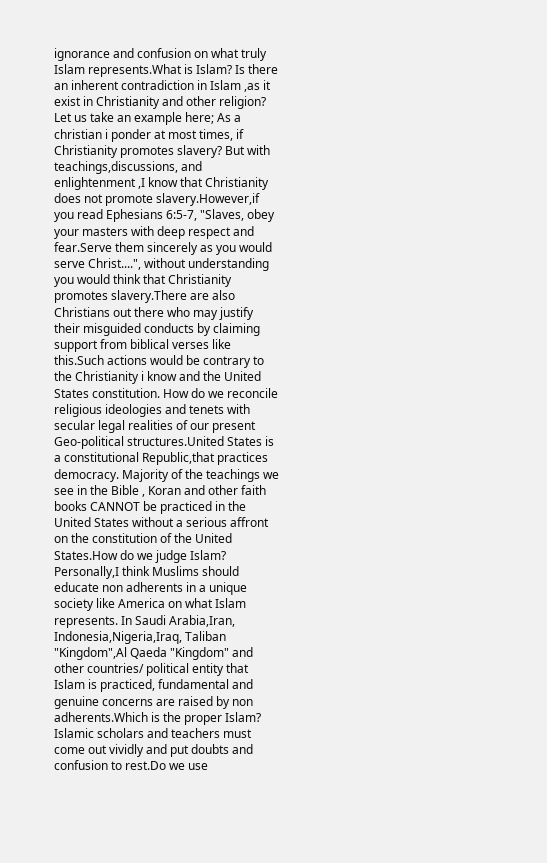ignorance and confusion on what truly Islam represents.What is Islam? Is there an inherent contradiction in Islam ,as it exist in Christianity and other religion? Let us take an example here; As a christian i ponder at most times, if Christianity promotes slavery? But with teachings,discussions, and enlightenment ,I know that Christianity does not promote slavery.However,if you read Ephesians 6:5-7, "Slaves, obey your masters with deep respect and fear.Serve them sincerely as you would serve Christ....", without understanding you would think that Christianity promotes slavery.There are also Christians out there who may justify their misguided conducts by claiming support from biblical verses like this.Such actions would be contrary to the Christianity i know and the United States constitution. How do we reconcile religious ideologies and tenets with secular legal realities of our present Geo-political structures.United States is a constitutional Republic,that practices democracy. Majority of the teachings we see in the Bible , Koran and other faith books CANNOT be practiced in the United States without a serious affront on the constitution of the United States.How do we judge Islam? Personally,I think Muslims should educate non adherents in a unique society like America on what Islam represents. In Saudi Arabia,Iran, Indonesia,Nigeria,Iraq, Taliban "Kingdom",Al Qaeda "Kingdom" and other countries/ political entity that Islam is practiced, fundamental and genuine concerns are raised by non adherents.Which is the proper Islam? Islamic scholars and teachers must come out vividly and put doubts and confusion to rest.Do we use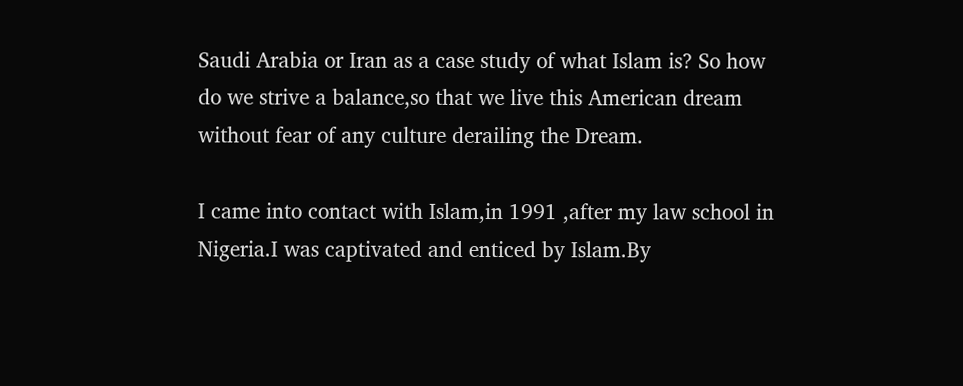Saudi Arabia or Iran as a case study of what Islam is? So how do we strive a balance,so that we live this American dream without fear of any culture derailing the Dream.

I came into contact with Islam,in 1991 ,after my law school in Nigeria.I was captivated and enticed by Islam.By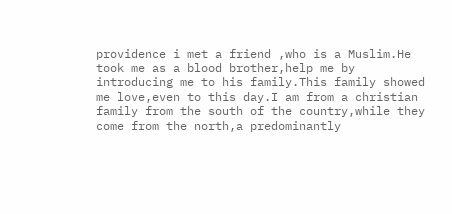providence i met a friend ,who is a Muslim.He took me as a blood brother,help me by introducing me to his family.This family showed me love,even to this day.I am from a christian family from the south of the country,while they come from the north,a predominantly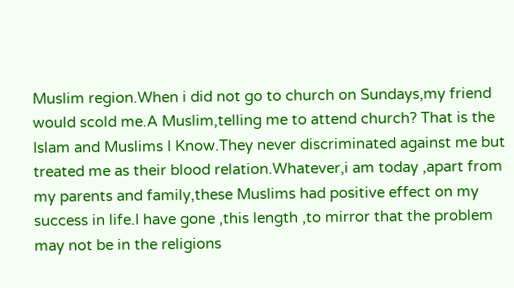Muslim region.When i did not go to church on Sundays,my friend would scold me.A Muslim,telling me to attend church? That is the Islam and Muslims I Know.They never discriminated against me but treated me as their blood relation.Whatever,i am today ,apart from my parents and family,these Muslims had positive effect on my success in life.I have gone ,this length ,to mirror that the problem may not be in the religions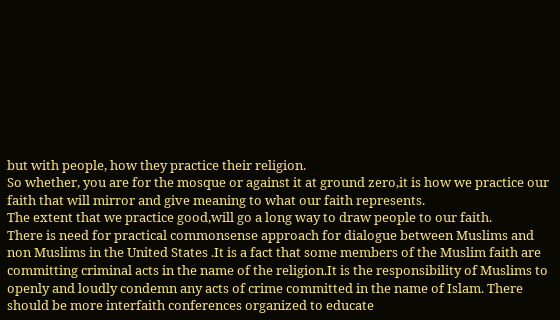but with people, how they practice their religion.
So whether, you are for the mosque or against it at ground zero,it is how we practice our faith that will mirror and give meaning to what our faith represents.
The extent that we practice good,will go a long way to draw people to our faith.
There is need for practical commonsense approach for dialogue between Muslims and non Muslims in the United States .It is a fact that some members of the Muslim faith are committing criminal acts in the name of the religion.It is the responsibility of Muslims to openly and loudly condemn any acts of crime committed in the name of Islam. There should be more interfaith conferences organized to educate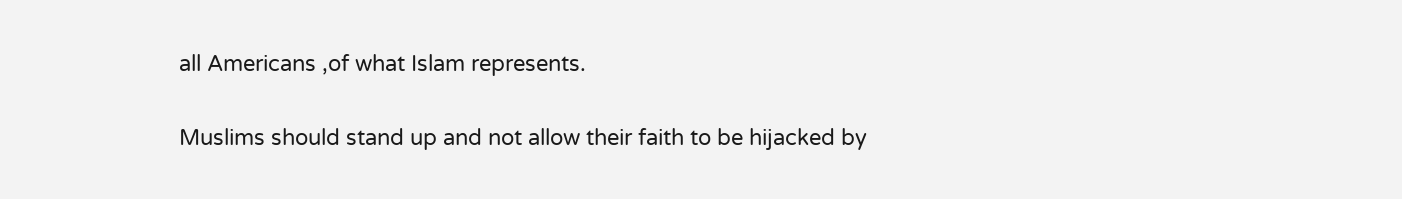all Americans ,of what Islam represents.

Muslims should stand up and not allow their faith to be hijacked by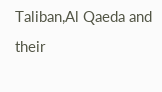Taliban,Al Qaeda and their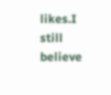likes.I still believe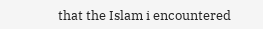that the Islam i encountered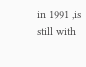in 1991 ,is still with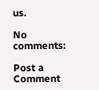us.

No comments:

Post a Comment